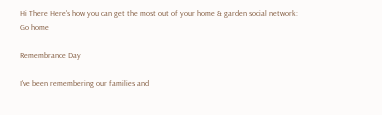Hi There Here's how you can get the most out of your home & garden social network: Go home

Remembrance Day

I've been remembering our families and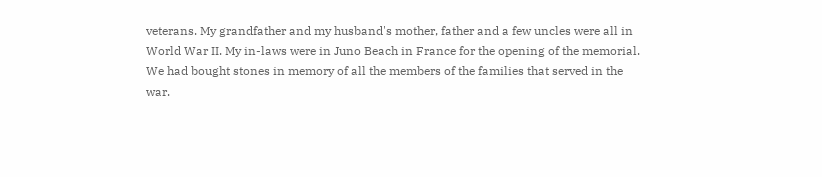veterans. My grandfather and my husband's mother, father and a few uncles were all in World War II. My in-laws were in Juno Beach in France for the opening of the memorial. We had bought stones in memory of all the members of the families that served in the war.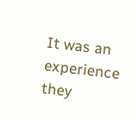It was an experience they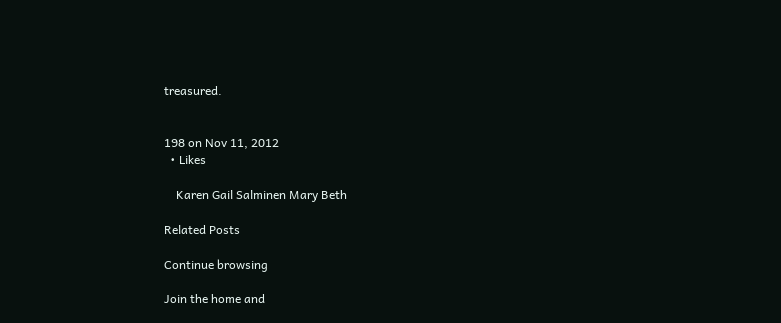treasured.


198 on Nov 11, 2012
  • Likes

    Karen Gail Salminen Mary Beth

Related Posts

Continue browsing

Join the home and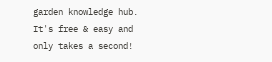garden knowledge hub. It's free & easy and only takes a second!